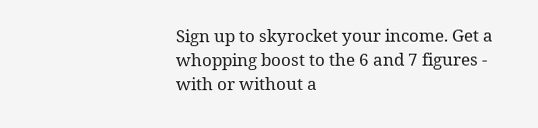Sign up to skyrocket your income. Get a whopping boost to the 6 and 7 figures - with or without a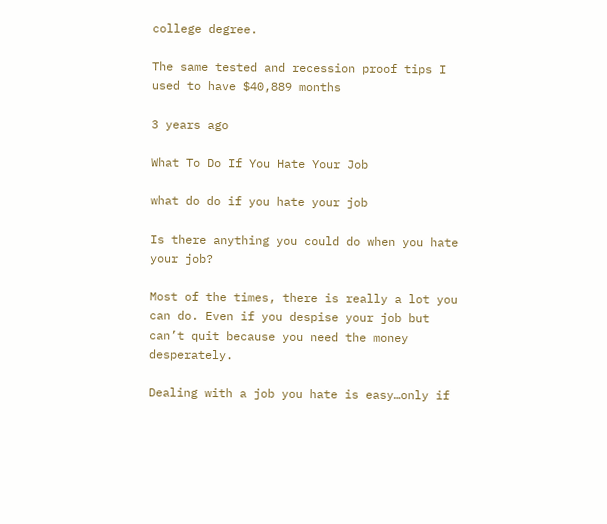college degree.

The same tested and recession proof tips I used to have $40,889 months

3 years ago

What To Do If You Hate Your Job

what do do if you hate your job

Is there anything you could do when you hate your job?

Most of the times, there is really a lot you can do. Even if you despise your job but can’t quit because you need the money desperately.

Dealing with a job you hate is easy…only if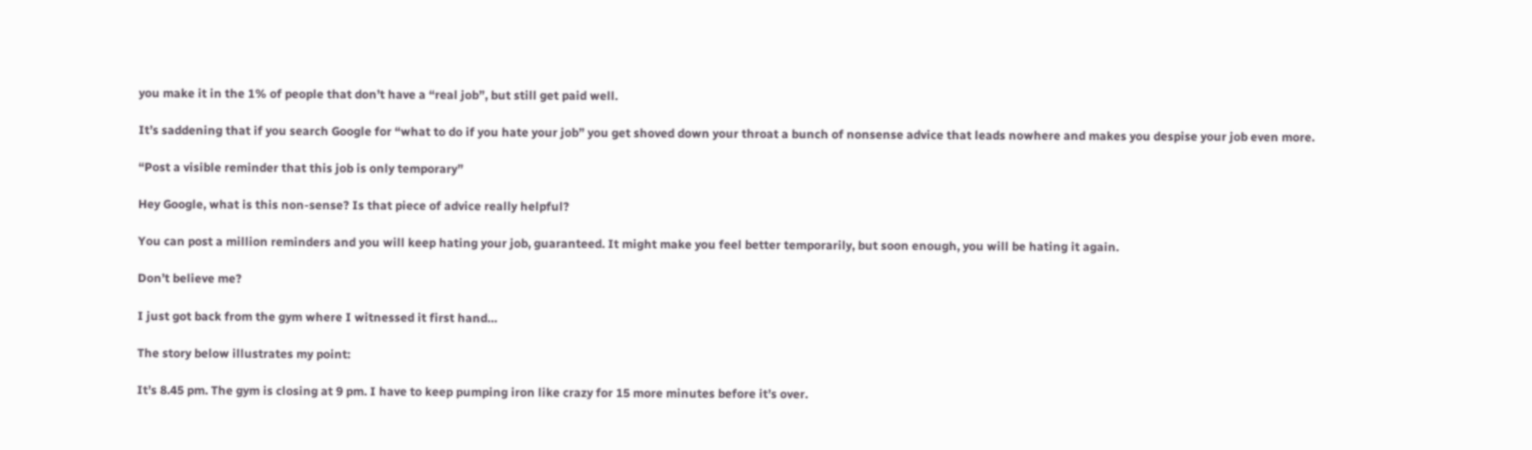you make it in the 1% of people that don’t have a “real job”, but still get paid well.

It’s saddening that if you search Google for “what to do if you hate your job” you get shoved down your throat a bunch of nonsense advice that leads nowhere and makes you despise your job even more.

“Post a visible reminder that this job is only temporary”

Hey Google, what is this non-sense? Is that piece of advice really helpful?

You can post a million reminders and you will keep hating your job, guaranteed. It might make you feel better temporarily, but soon enough, you will be hating it again.

Don’t believe me?

I just got back from the gym where I witnessed it first hand…

The story below illustrates my point:

It’s 8.45 pm. The gym is closing at 9 pm. I have to keep pumping iron like crazy for 15 more minutes before it’s over.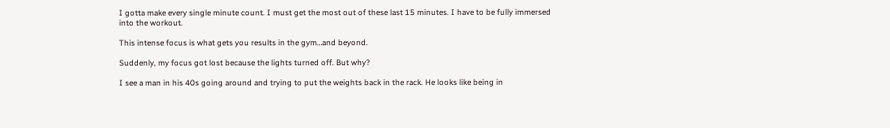I gotta make every single minute count. I must get the most out of these last 15 minutes. I have to be fully immersed into the workout.

This intense focus is what gets you results in the gym…and beyond.

Suddenly, my focus got lost because the lights turned off. But why?

I see a man in his 40s going around and trying to put the weights back in the rack. He looks like being in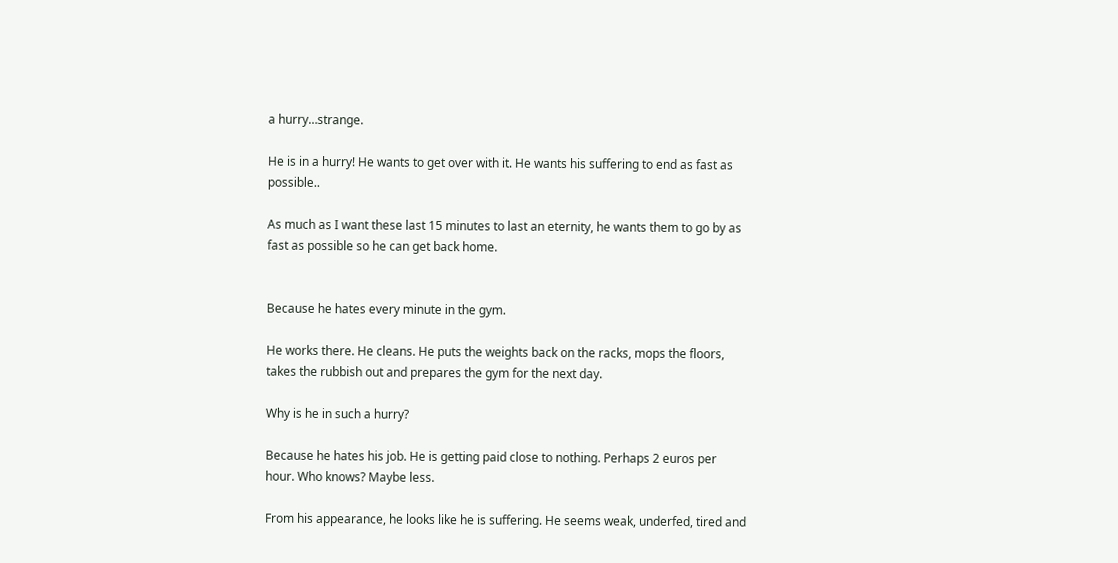a hurry…strange.

He is in a hurry! He wants to get over with it. He wants his suffering to end as fast as possible..

As much as I want these last 15 minutes to last an eternity, he wants them to go by as fast as possible so he can get back home.


Because he hates every minute in the gym.

He works there. He cleans. He puts the weights back on the racks, mops the floors, takes the rubbish out and prepares the gym for the next day.

Why is he in such a hurry?

Because he hates his job. He is getting paid close to nothing. Perhaps 2 euros per hour. Who knows? Maybe less.

From his appearance, he looks like he is suffering. He seems weak, underfed, tired and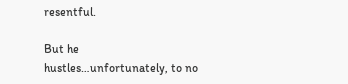resentful.

But he hustles…unfortunately, to no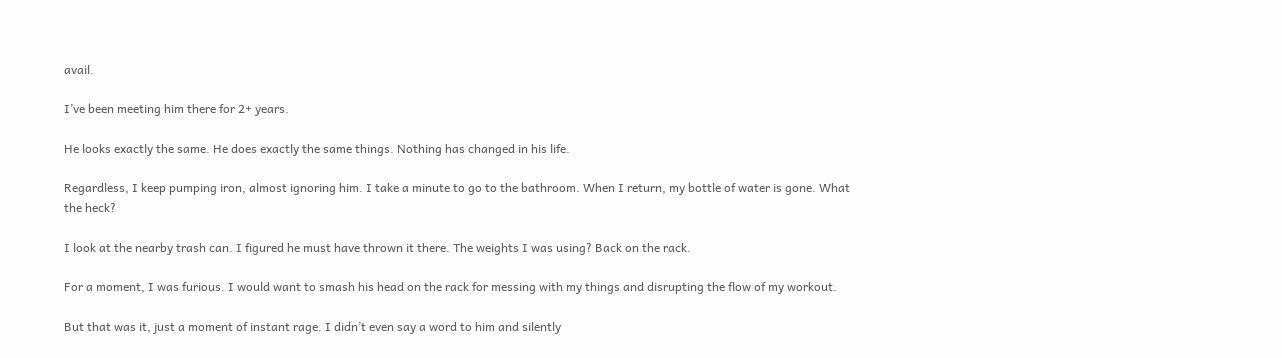avail.

I’ve been meeting him there for 2+ years.

He looks exactly the same. He does exactly the same things. Nothing has changed in his life.

Regardless, I keep pumping iron, almost ignoring him. I take a minute to go to the bathroom. When I return, my bottle of water is gone. What the heck?

I look at the nearby trash can. I figured he must have thrown it there. The weights I was using? Back on the rack.

For a moment, I was furious. I would want to smash his head on the rack for messing with my things and disrupting the flow of my workout.

But that was it, just a moment of instant rage. I didn’t even say a word to him and silently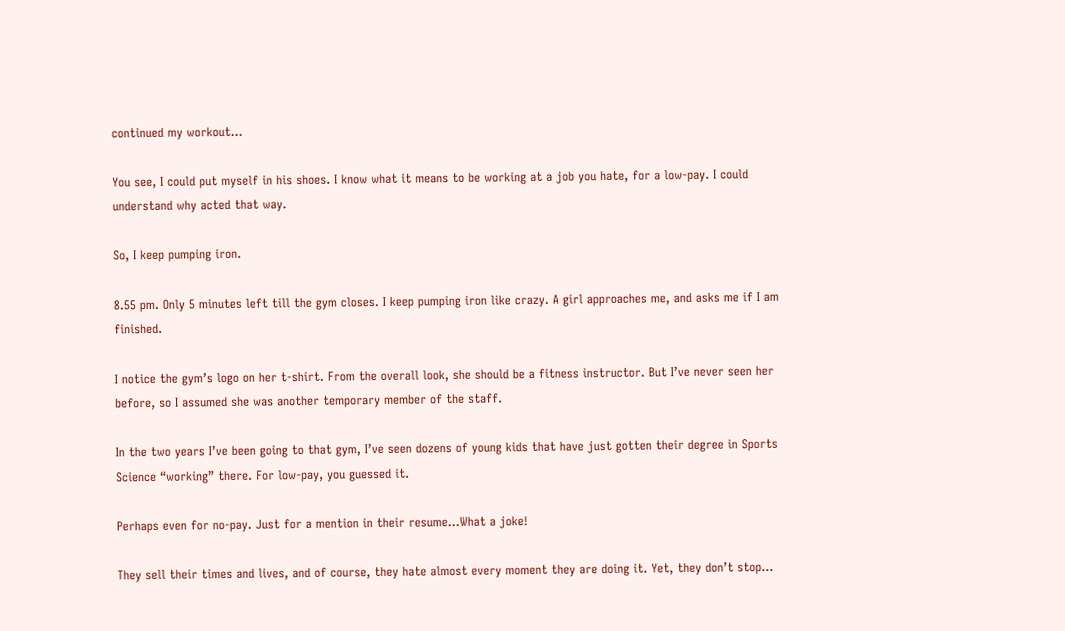continued my workout…

You see, I could put myself in his shoes. I know what it means to be working at a job you hate, for a low-pay. I could understand why acted that way.

So, I keep pumping iron.

8.55 pm. Only 5 minutes left till the gym closes. I keep pumping iron like crazy. A girl approaches me, and asks me if I am finished.

I notice the gym’s logo on her t-shirt. From the overall look, she should be a fitness instructor. But I’ve never seen her before, so I assumed she was another temporary member of the staff.

In the two years I’ve been going to that gym, I’ve seen dozens of young kids that have just gotten their degree in Sports Science “working” there. For low-pay, you guessed it.

Perhaps even for no-pay. Just for a mention in their resume…What a joke!

They sell their times and lives, and of course, they hate almost every moment they are doing it. Yet, they don’t stop…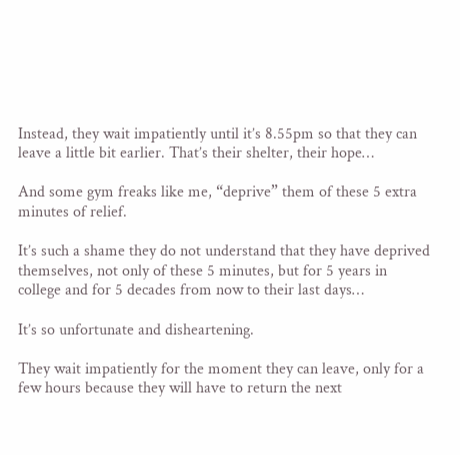Instead, they wait impatiently until it’s 8.55pm so that they can leave a little bit earlier. That’s their shelter, their hope…

And some gym freaks like me, “deprive” them of these 5 extra minutes of relief.

It’s such a shame they do not understand that they have deprived themselves, not only of these 5 minutes, but for 5 years in college and for 5 decades from now to their last days…

It’s so unfortunate and disheartening.

They wait impatiently for the moment they can leave, only for a few hours because they will have to return the next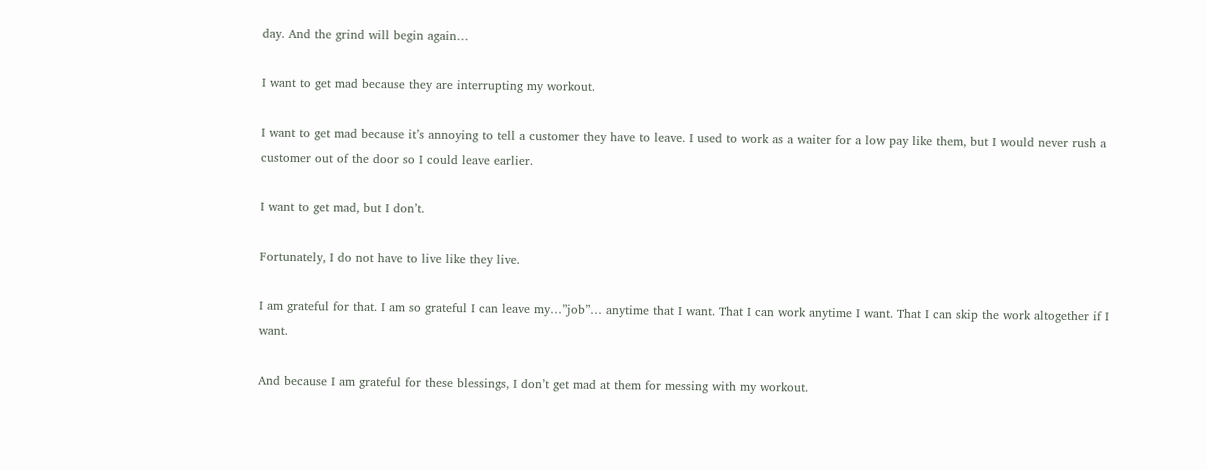day. And the grind will begin again…

I want to get mad because they are interrupting my workout.

I want to get mad because it’s annoying to tell a customer they have to leave. I used to work as a waiter for a low pay like them, but I would never rush a customer out of the door so I could leave earlier.

I want to get mad, but I don’t.

Fortunately, I do not have to live like they live.

I am grateful for that. I am so grateful I can leave my…”job”… anytime that I want. That I can work anytime I want. That I can skip the work altogether if I want.

And because I am grateful for these blessings, I don’t get mad at them for messing with my workout.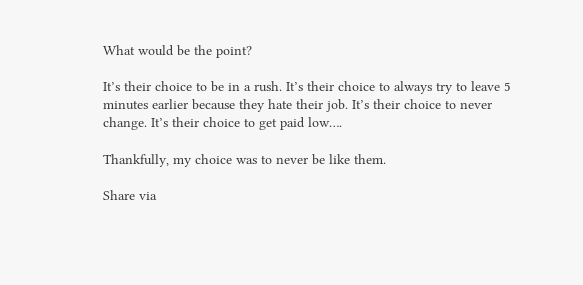What would be the point?

It’s their choice to be in a rush. It’s their choice to always try to leave 5 minutes earlier because they hate their job. It’s their choice to never change. It’s their choice to get paid low….

Thankfully, my choice was to never be like them.

Share via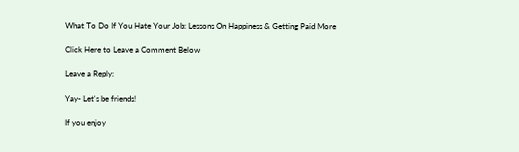What To Do If You Hate Your Job: Lessons On Happiness & Getting Paid More

Click Here to Leave a Comment Below

Leave a Reply:

Yay- Let's be friends!

If you enjoy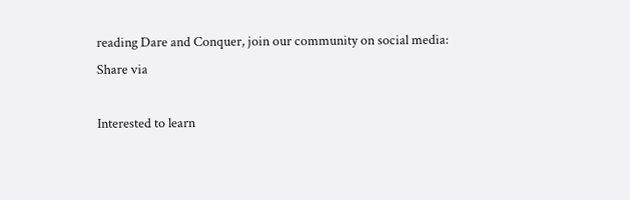reading Dare and Conquer, join our community on social media:
Share via

Interested to learn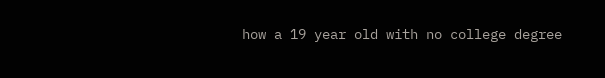how a 19 year old with no college degree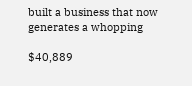built a business that now generates a whopping

$40,889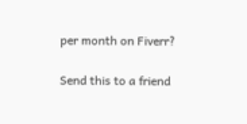per month on Fiverr?

Send this to a friend